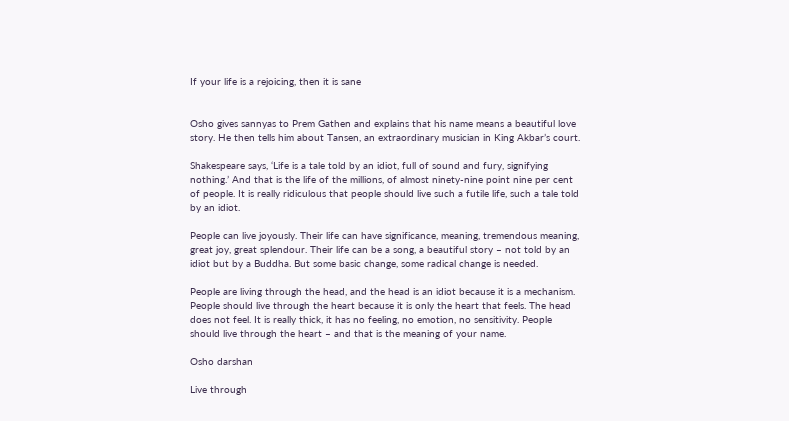If your life is a rejoicing, then it is sane


Osho gives sannyas to Prem Gathen and explains that his name means a beautiful love story. He then tells him about Tansen, an extraordinary musician in King Akbar’s court.

Shakespeare says, ‘Life is a tale told by an idiot, full of sound and fury, signifying nothing.’ And that is the life of the millions, of almost ninety-nine point nine per cent of people. It is really ridiculous that people should live such a futile life, such a tale told by an idiot.

People can live joyously. Their life can have significance, meaning, tremendous meaning, great joy, great splendour. Their life can be a song, a beautiful story – not told by an idiot but by a Buddha. But some basic change, some radical change is needed.

People are living through the head, and the head is an idiot because it is a mechanism. People should live through the heart because it is only the heart that feels. The head does not feel. It is really thick, it has no feeling, no emotion, no sensitivity. People should live through the heart – and that is the meaning of your name.

Osho darshan

Live through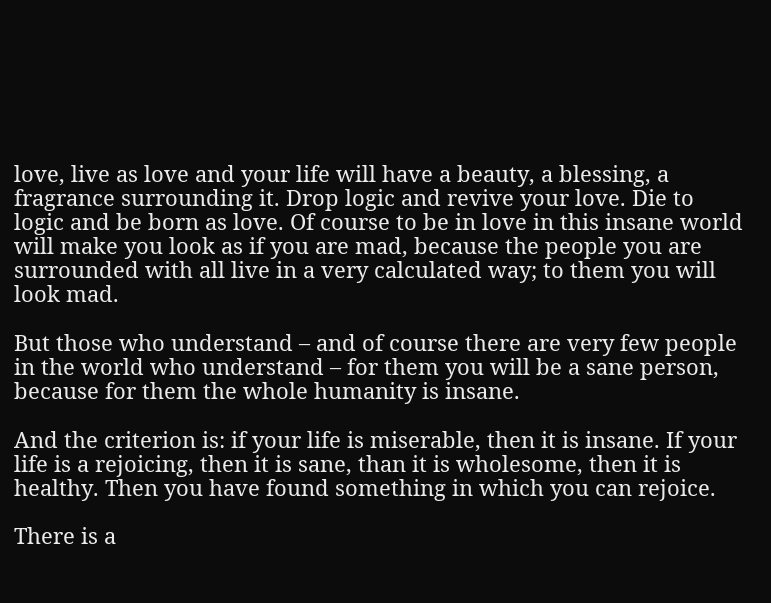love, live as love and your life will have a beauty, a blessing, a fragrance surrounding it. Drop logic and revive your love. Die to logic and be born as love. Of course to be in love in this insane world will make you look as if you are mad, because the people you are surrounded with all live in a very calculated way; to them you will look mad.

But those who understand – and of course there are very few people in the world who understand – for them you will be a sane person, because for them the whole humanity is insane.

And the criterion is: if your life is miserable, then it is insane. If your life is a rejoicing, then it is sane, than it is wholesome, then it is healthy. Then you have found something in which you can rejoice.

There is a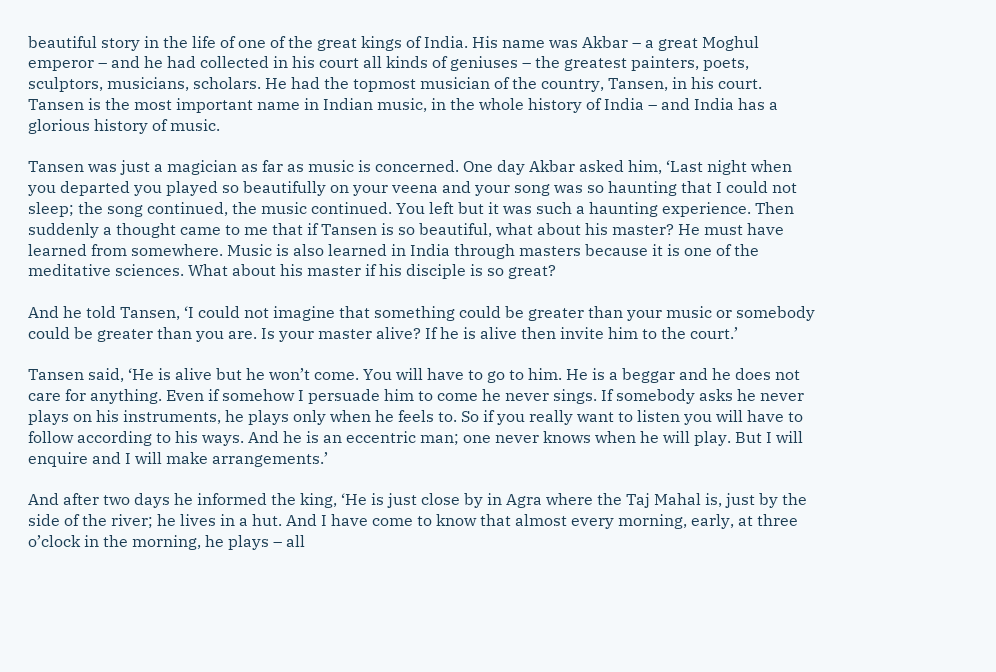beautiful story in the life of one of the great kings of India. His name was Akbar – a great Moghul emperor – and he had collected in his court all kinds of geniuses – the greatest painters, poets, sculptors, musicians, scholars. He had the topmost musician of the country, Tansen, in his court. Tansen is the most important name in Indian music, in the whole history of India – and India has a glorious history of music.

Tansen was just a magician as far as music is concerned. One day Akbar asked him, ‘Last night when you departed you played so beautifully on your veena and your song was so haunting that I could not sleep; the song continued, the music continued. You left but it was such a haunting experience. Then suddenly a thought came to me that if Tansen is so beautiful, what about his master? He must have learned from somewhere. Music is also learned in India through masters because it is one of the meditative sciences. What about his master if his disciple is so great?

And he told Tansen, ‘I could not imagine that something could be greater than your music or somebody could be greater than you are. Is your master alive? If he is alive then invite him to the court.’

Tansen said, ‘He is alive but he won’t come. You will have to go to him. He is a beggar and he does not care for anything. Even if somehow I persuade him to come he never sings. If somebody asks he never plays on his instruments, he plays only when he feels to. So if you really want to listen you will have to follow according to his ways. And he is an eccentric man; one never knows when he will play. But I will enquire and I will make arrangements.’

And after two days he informed the king, ‘He is just close by in Agra where the Taj Mahal is, just by the side of the river; he lives in a hut. And I have come to know that almost every morning, early, at three o’clock in the morning, he plays – all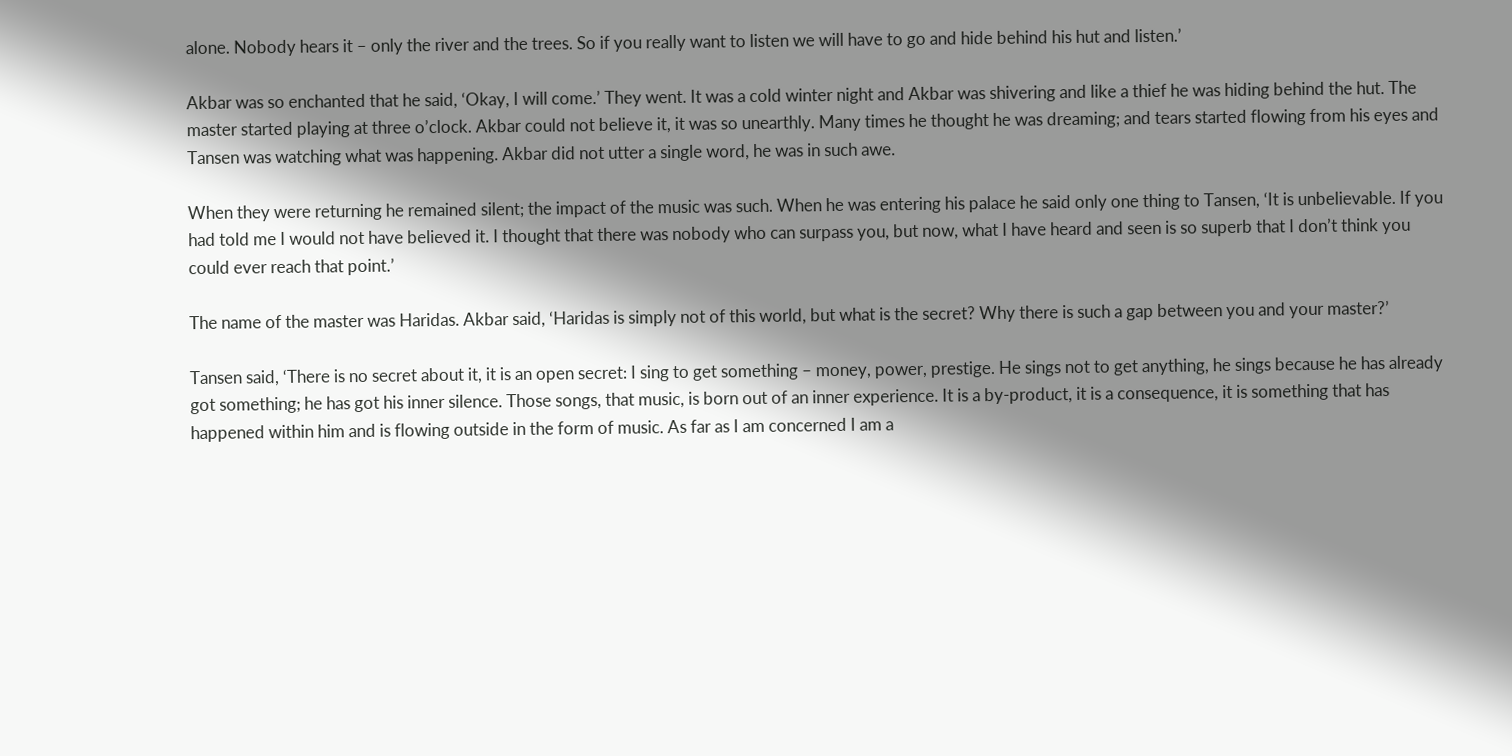alone. Nobody hears it – only the river and the trees. So if you really want to listen we will have to go and hide behind his hut and listen.’

Akbar was so enchanted that he said, ‘Okay, I will come.’ They went. It was a cold winter night and Akbar was shivering and like a thief he was hiding behind the hut. The master started playing at three o’clock. Akbar could not believe it, it was so unearthly. Many times he thought he was dreaming; and tears started flowing from his eyes and Tansen was watching what was happening. Akbar did not utter a single word, he was in such awe.

When they were returning he remained silent; the impact of the music was such. When he was entering his palace he said only one thing to Tansen, ‘It is unbelievable. If you had told me I would not have believed it. I thought that there was nobody who can surpass you, but now, what I have heard and seen is so superb that I don’t think you could ever reach that point.’

The name of the master was Haridas. Akbar said, ‘Haridas is simply not of this world, but what is the secret? Why there is such a gap between you and your master?’

Tansen said, ‘There is no secret about it, it is an open secret: I sing to get something – money, power, prestige. He sings not to get anything, he sings because he has already got something; he has got his inner silence. Those songs, that music, is born out of an inner experience. It is a by-product, it is a consequence, it is something that has happened within him and is flowing outside in the form of music. As far as I am concerned I am a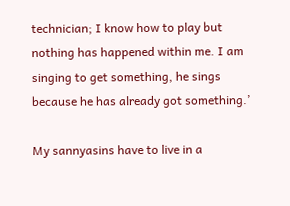technician; I know how to play but nothing has happened within me. I am singing to get something, he sings because he has already got something.’

My sannyasins have to live in a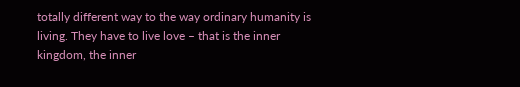totally different way to the way ordinary humanity is living. They have to live love – that is the inner kingdom, the inner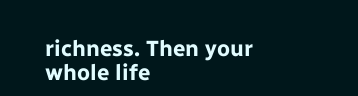richness. Then your whole life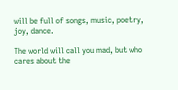will be full of songs, music, poetry, joy, dance.

The world will call you mad, but who cares about the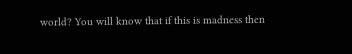world? You will know that if this is madness then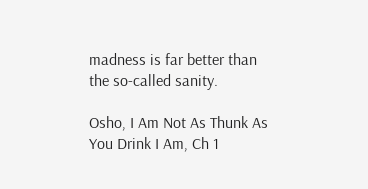madness is far better than the so-called sanity.

Osho, I Am Not As Thunk As You Drink I Am, Ch 1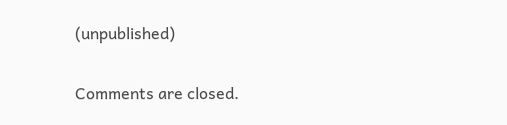(unpublished)

Comments are closed.